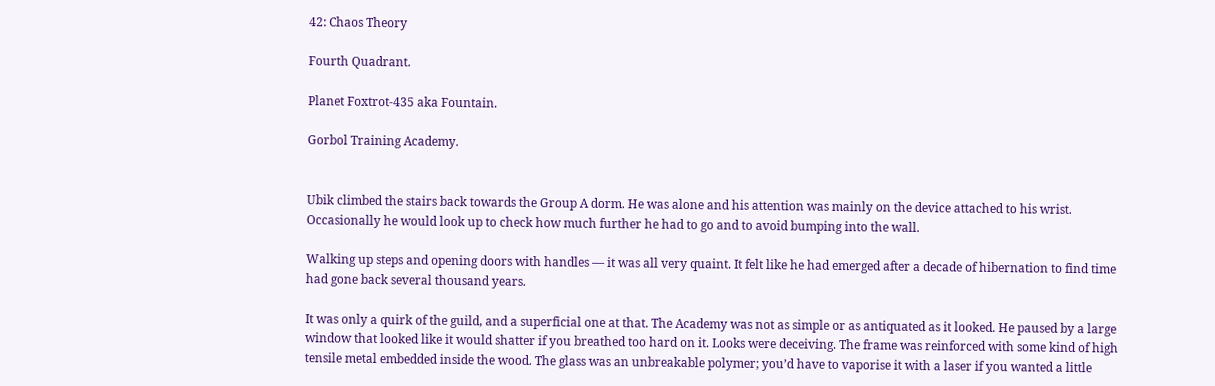42: Chaos Theory

Fourth Quadrant.

Planet Foxtrot-435 aka Fountain.

Gorbol Training Academy.


Ubik climbed the stairs back towards the Group A dorm. He was alone and his attention was mainly on the device attached to his wrist. Occasionally he would look up to check how much further he had to go and to avoid bumping into the wall.

Walking up steps and opening doors with handles — it was all very quaint. It felt like he had emerged after a decade of hibernation to find time had gone back several thousand years.

It was only a quirk of the guild, and a superficial one at that. The Academy was not as simple or as antiquated as it looked. He paused by a large window that looked like it would shatter if you breathed too hard on it. Looks were deceiving. The frame was reinforced with some kind of high tensile metal embedded inside the wood. The glass was an unbreakable polymer; you’d have to vaporise it with a laser if you wanted a little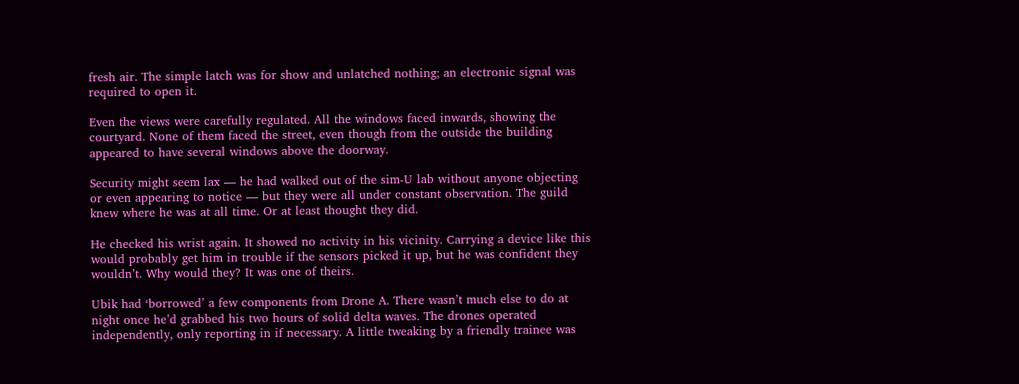fresh air. The simple latch was for show and unlatched nothing; an electronic signal was required to open it.

Even the views were carefully regulated. All the windows faced inwards, showing the courtyard. None of them faced the street, even though from the outside the building appeared to have several windows above the doorway.

Security might seem lax — he had walked out of the sim-U lab without anyone objecting or even appearing to notice — but they were all under constant observation. The guild knew where he was at all time. Or at least thought they did.

He checked his wrist again. It showed no activity in his vicinity. Carrying a device like this would probably get him in trouble if the sensors picked it up, but he was confident they wouldn’t. Why would they? It was one of theirs.

Ubik had ‘borrowed’ a few components from Drone A. There wasn’t much else to do at night once he’d grabbed his two hours of solid delta waves. The drones operated independently, only reporting in if necessary. A little tweaking by a friendly trainee was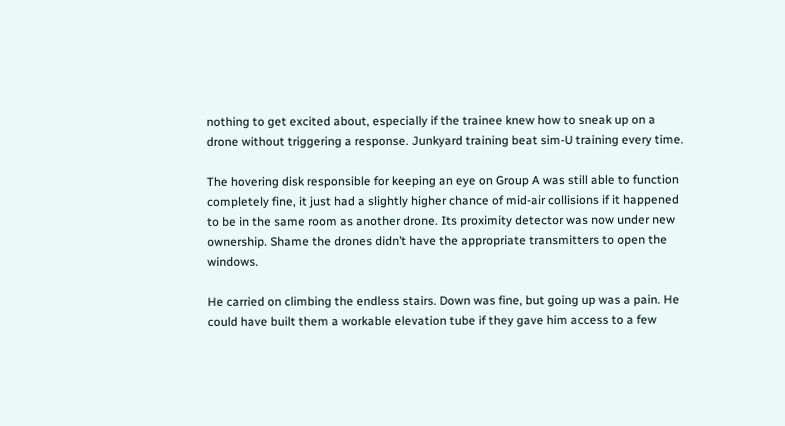nothing to get excited about, especially if the trainee knew how to sneak up on a drone without triggering a response. Junkyard training beat sim-U training every time.

The hovering disk responsible for keeping an eye on Group A was still able to function completely fine, it just had a slightly higher chance of mid-air collisions if it happened to be in the same room as another drone. Its proximity detector was now under new ownership. Shame the drones didn’t have the appropriate transmitters to open the windows.

He carried on climbing the endless stairs. Down was fine, but going up was a pain. He could have built them a workable elevation tube if they gave him access to a few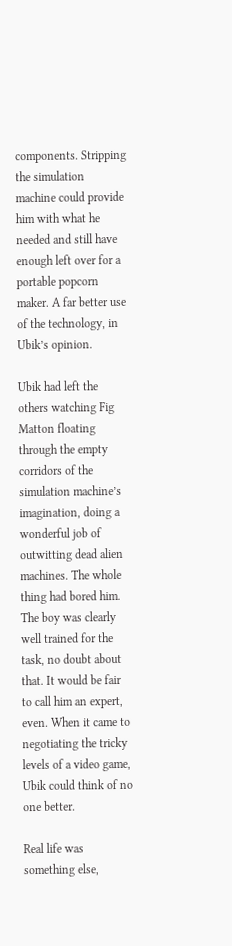components. Stripping the simulation machine could provide him with what he needed and still have enough left over for a portable popcorn maker. A far better use of the technology, in Ubik’s opinion.

Ubik had left the others watching Fig Matton floating through the empty corridors of the simulation machine’s imagination, doing a wonderful job of outwitting dead alien machines. The whole thing had bored him. The boy was clearly well trained for the task, no doubt about that. It would be fair to call him an expert, even. When it came to negotiating the tricky levels of a video game, Ubik could think of no one better.

Real life was something else,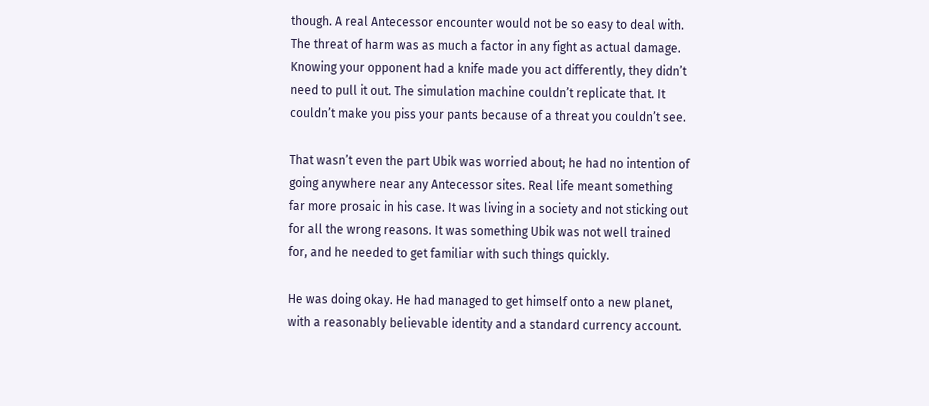though. A real Antecessor encounter would not be so easy to deal with. The threat of harm was as much a factor in any fight as actual damage. Knowing your opponent had a knife made you act differently, they didn’t need to pull it out. The simulation machine couldn’t replicate that. It couldn’t make you piss your pants because of a threat you couldn’t see.

That wasn’t even the part Ubik was worried about; he had no intention of going anywhere near any Antecessor sites. Real life meant something far more prosaic in his case. It was living in a society and not sticking out for all the wrong reasons. It was something Ubik was not well trained for, and he needed to get familiar with such things quickly.

He was doing okay. He had managed to get himself onto a new planet, with a reasonably believable identity and a standard currency account.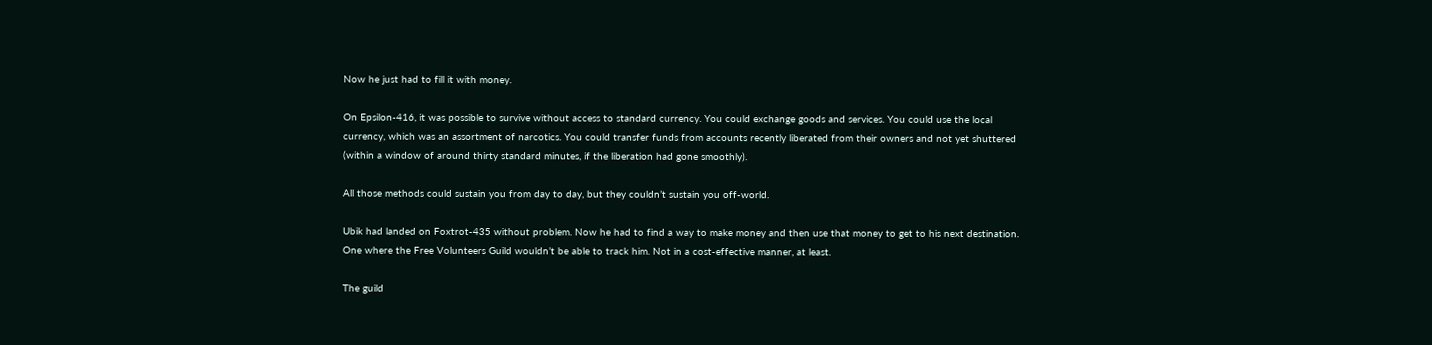Now he just had to fill it with money.

On Epsilon-416, it was possible to survive without access to standard currency. You could exchange goods and services. You could use the local currency, which was an assortment of narcotics. You could transfer funds from accounts recently liberated from their owners and not yet shuttered (within a window of around thirty standard minutes, if the liberation had gone smoothly).

All those methods could sustain you from day to day, but they couldn’t sustain you off-world.

Ubik had landed on Foxtrot-435 without problem. Now he had to find a way to make money and then use that money to get to his next destination. One where the Free Volunteers Guild wouldn’t be able to track him. Not in a cost-effective manner, at least.

The guild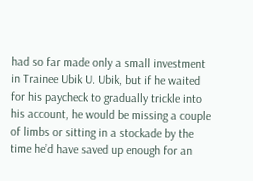had so far made only a small investment in Trainee Ubik U. Ubik, but if he waited for his paycheck to gradually trickle into his account, he would be missing a couple of limbs or sitting in a stockade by the time he’d have saved up enough for an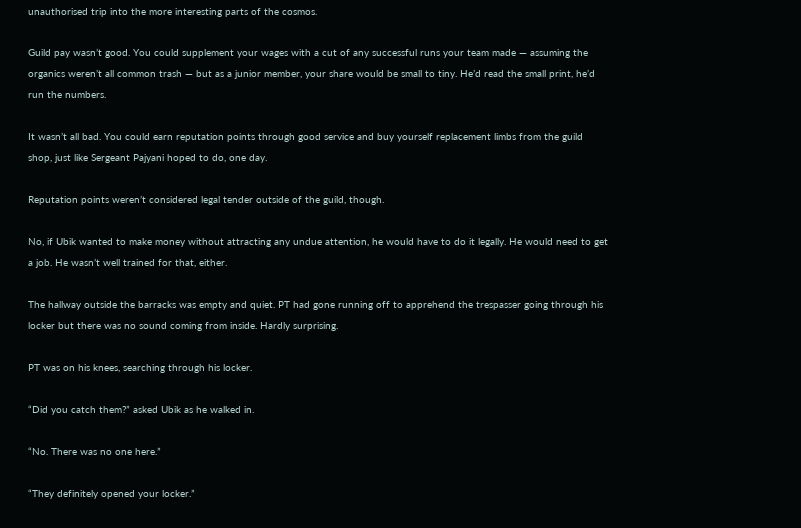unauthorised trip into the more interesting parts of the cosmos.

Guild pay wasn’t good. You could supplement your wages with a cut of any successful runs your team made — assuming the organics weren’t all common trash — but as a junior member, your share would be small to tiny. He’d read the small print, he’d run the numbers.

It wasn’t all bad. You could earn reputation points through good service and buy yourself replacement limbs from the guild shop, just like Sergeant Pajyani hoped to do, one day.

Reputation points weren’t considered legal tender outside of the guild, though.

No, if Ubik wanted to make money without attracting any undue attention, he would have to do it legally. He would need to get a job. He wasn’t well trained for that, either.

The hallway outside the barracks was empty and quiet. PT had gone running off to apprehend the trespasser going through his locker but there was no sound coming from inside. Hardly surprising.

PT was on his knees, searching through his locker.

“Did you catch them?” asked Ubik as he walked in.

“No. There was no one here.”

“They definitely opened your locker.”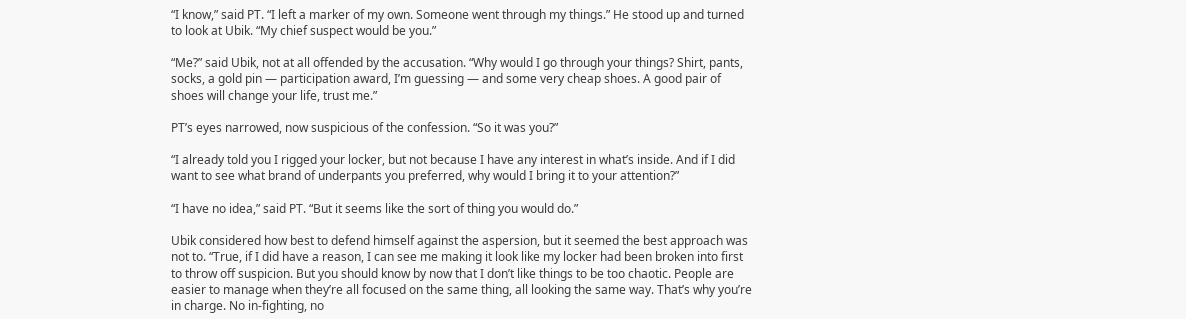“I know,” said PT. “I left a marker of my own. Someone went through my things.” He stood up and turned to look at Ubik. “My chief suspect would be you.”

“Me?” said Ubik, not at all offended by the accusation. “Why would I go through your things? Shirt, pants, socks, a gold pin — participation award, I’m guessing — and some very cheap shoes. A good pair of shoes will change your life, trust me.”

PT’s eyes narrowed, now suspicious of the confession. “So it was you?”

“I already told you I rigged your locker, but not because I have any interest in what’s inside. And if I did want to see what brand of underpants you preferred, why would I bring it to your attention?”

“I have no idea,” said PT. “But it seems like the sort of thing you would do.”

Ubik considered how best to defend himself against the aspersion, but it seemed the best approach was not to. “True, if I did have a reason, I can see me making it look like my locker had been broken into first to throw off suspicion. But you should know by now that I don’t like things to be too chaotic. People are easier to manage when they’re all focused on the same thing, all looking the same way. That’s why you’re in charge. No in-fighting, no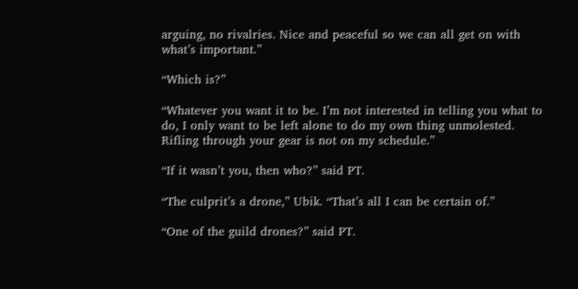arguing, no rivalries. Nice and peaceful so we can all get on with what’s important.”

“Which is?”

“Whatever you want it to be. I’m not interested in telling you what to do, I only want to be left alone to do my own thing unmolested. Rifling through your gear is not on my schedule.”

“If it wasn’t you, then who?” said PT.

“The culprit’s a drone,” Ubik. “That’s all I can be certain of.”

“One of the guild drones?” said PT.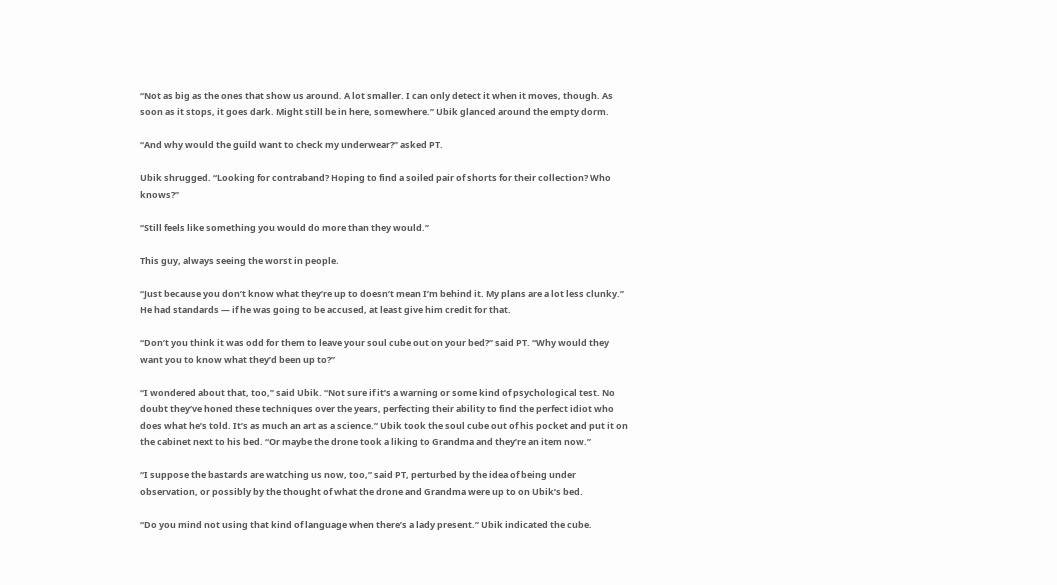“Not as big as the ones that show us around. A lot smaller. I can only detect it when it moves, though. As soon as it stops, it goes dark. Might still be in here, somewhere.” Ubik glanced around the empty dorm.

“And why would the guild want to check my underwear?” asked PT.

Ubik shrugged. “Looking for contraband? Hoping to find a soiled pair of shorts for their collection? Who knows?”

“Still feels like something you would do more than they would.”

This guy, always seeing the worst in people.

“Just because you don’t know what they’re up to doesn’t mean I’m behind it. My plans are a lot less clunky.” He had standards — if he was going to be accused, at least give him credit for that.

“Don’t you think it was odd for them to leave your soul cube out on your bed?” said PT. “Why would they want you to know what they’d been up to?”

“I wondered about that, too,” said Ubik. “Not sure if it’s a warning or some kind of psychological test. No doubt they’ve honed these techniques over the years, perfecting their ability to find the perfect idiot who does what he’s told. It’s as much an art as a science.” Ubik took the soul cube out of his pocket and put it on the cabinet next to his bed. “Or maybe the drone took a liking to Grandma and they’re an item now.”

“I suppose the bastards are watching us now, too,” said PT, perturbed by the idea of being under observation, or possibly by the thought of what the drone and Grandma were up to on Ubik’s bed.

“Do you mind not using that kind of language when there’s a lady present.” Ubik indicated the cube.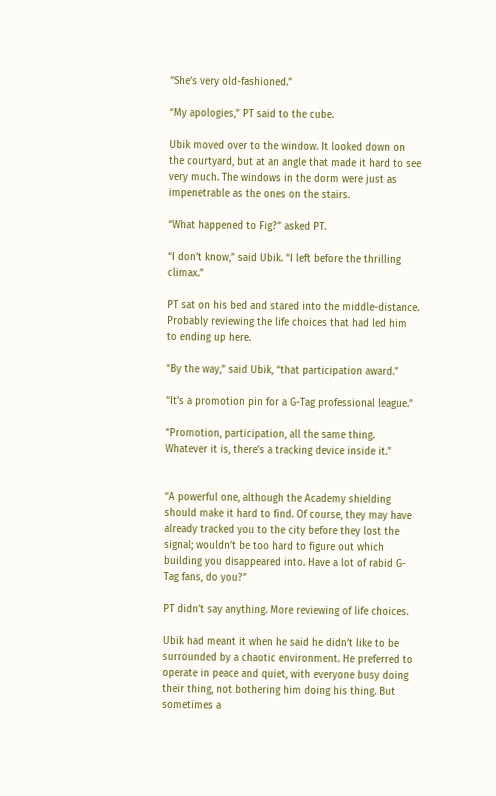“She’s very old-fashioned.”

“My apologies,” PT said to the cube.

Ubik moved over to the window. It looked down on the courtyard, but at an angle that made it hard to see very much. The windows in the dorm were just as impenetrable as the ones on the stairs.

“What happened to Fig?” asked PT.

“I don’t know,” said Ubik. “I left before the thrilling climax.”

PT sat on his bed and stared into the middle-distance. Probably reviewing the life choices that had led him to ending up here.

“By the way,” said Ubik, “that participation award.”

“It’s a promotion pin for a G-Tag professional league.”

“Promotion, participation, all the same thing. Whatever it is, there’s a tracking device inside it.”


“A powerful one, although the Academy shielding should make it hard to find. Of course, they may have already tracked you to the city before they lost the signal; wouldn’t be too hard to figure out which building you disappeared into. Have a lot of rabid G-Tag fans, do you?”

PT didn’t say anything. More reviewing of life choices.

Ubik had meant it when he said he didn’t like to be surrounded by a chaotic environment. He preferred to operate in peace and quiet, with everyone busy doing their thing, not bothering him doing his thing. But sometimes a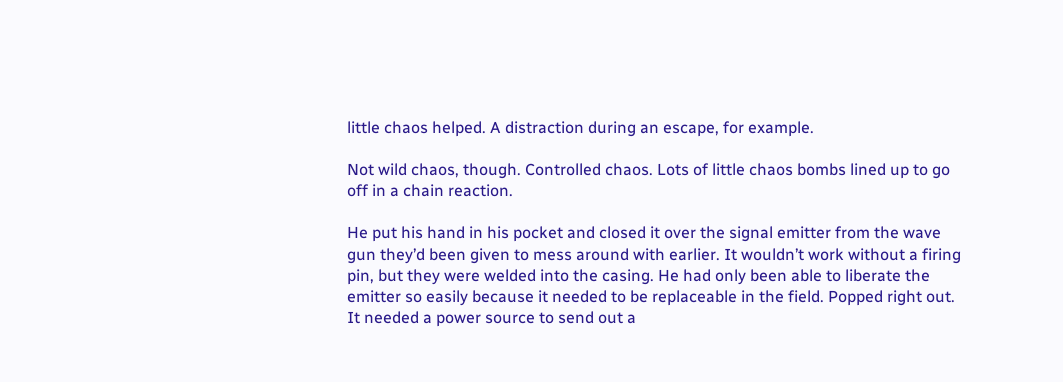little chaos helped. A distraction during an escape, for example.

Not wild chaos, though. Controlled chaos. Lots of little chaos bombs lined up to go off in a chain reaction.

He put his hand in his pocket and closed it over the signal emitter from the wave gun they’d been given to mess around with earlier. It wouldn’t work without a firing pin, but they were welded into the casing. He had only been able to liberate the emitter so easily because it needed to be replaceable in the field. Popped right out. It needed a power source to send out a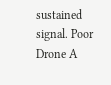sustained signal. Poor Drone A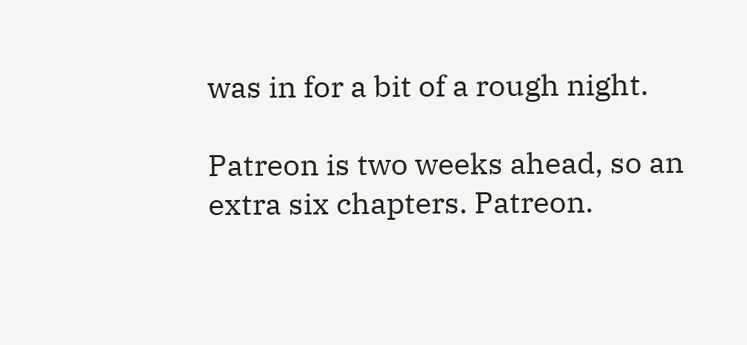was in for a bit of a rough night.

Patreon is two weeks ahead, so an extra six chapters. Patreon.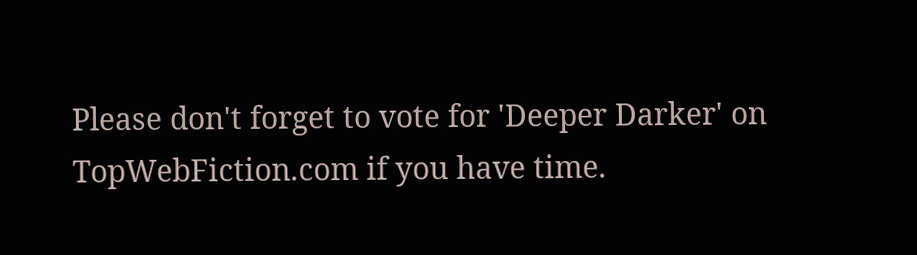Please don't forget to vote for 'Deeper Darker' on TopWebFiction.com if you have time.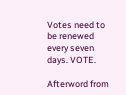Votes need to be renewed every seven days. VOTE.

Afterword from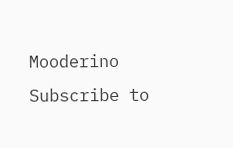Mooderino
Subscribe to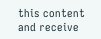this content and receive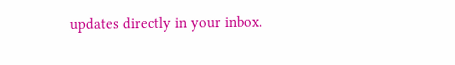updates directly in your inbox.